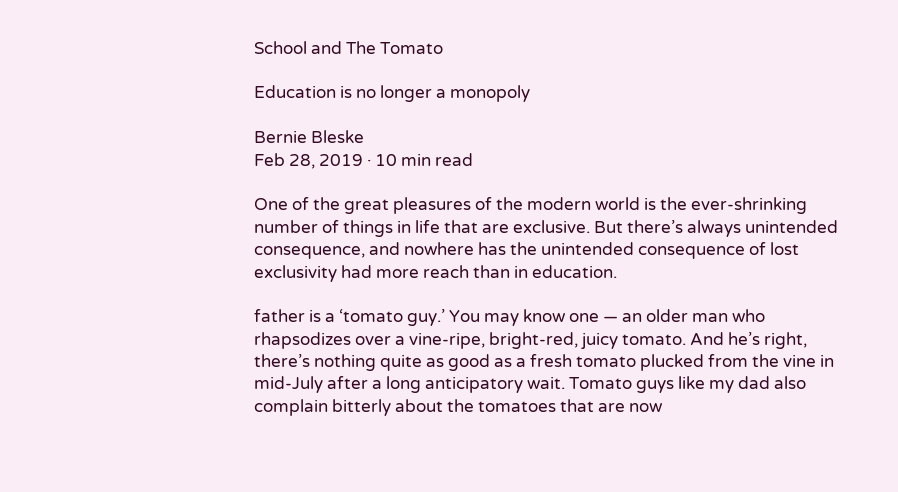School and The Tomato

Education is no longer a monopoly

Bernie Bleske
Feb 28, 2019 · 10 min read

One of the great pleasures of the modern world is the ever-shrinking number of things in life that are exclusive. But there’s always unintended consequence, and nowhere has the unintended consequence of lost exclusivity had more reach than in education.

father is a ‘tomato guy.’ You may know one — an older man who rhapsodizes over a vine-ripe, bright-red, juicy tomato. And he’s right, there’s nothing quite as good as a fresh tomato plucked from the vine in mid-July after a long anticipatory wait. Tomato guys like my dad also complain bitterly about the tomatoes that are now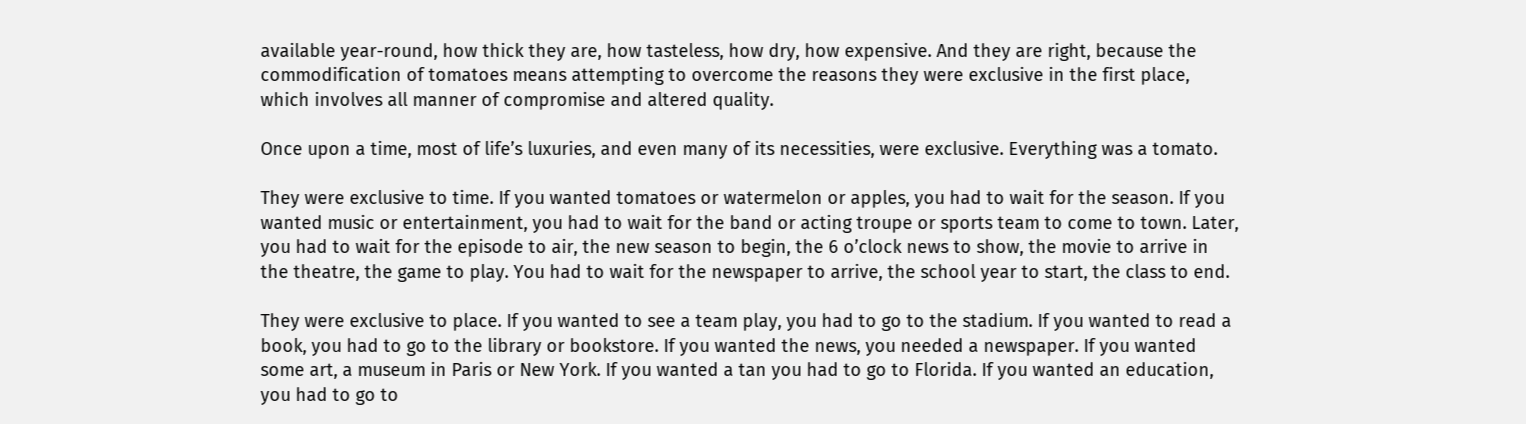available year-round, how thick they are, how tasteless, how dry, how expensive. And they are right, because the commodification of tomatoes means attempting to overcome the reasons they were exclusive in the first place, which involves all manner of compromise and altered quality.

Once upon a time, most of life’s luxuries, and even many of its necessities, were exclusive. Everything was a tomato.

They were exclusive to time. If you wanted tomatoes or watermelon or apples, you had to wait for the season. If you wanted music or entertainment, you had to wait for the band or acting troupe or sports team to come to town. Later, you had to wait for the episode to air, the new season to begin, the 6 o’clock news to show, the movie to arrive in the theatre, the game to play. You had to wait for the newspaper to arrive, the school year to start, the class to end.

They were exclusive to place. If you wanted to see a team play, you had to go to the stadium. If you wanted to read a book, you had to go to the library or bookstore. If you wanted the news, you needed a newspaper. If you wanted some art, a museum in Paris or New York. If you wanted a tan you had to go to Florida. If you wanted an education, you had to go to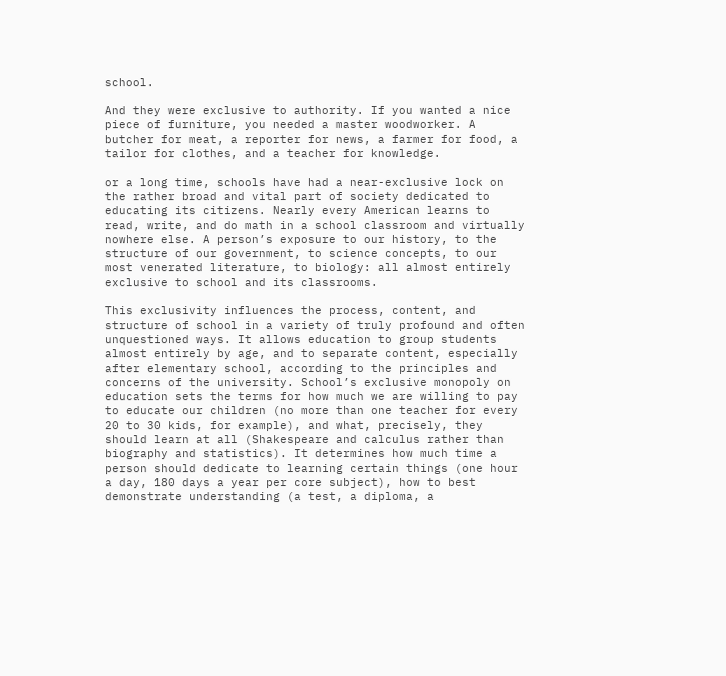school.

And they were exclusive to authority. If you wanted a nice piece of furniture, you needed a master woodworker. A butcher for meat, a reporter for news, a farmer for food, a tailor for clothes, and a teacher for knowledge.

or a long time, schools have had a near-exclusive lock on the rather broad and vital part of society dedicated to educating its citizens. Nearly every American learns to read, write, and do math in a school classroom and virtually nowhere else. A person’s exposure to our history, to the structure of our government, to science concepts, to our most venerated literature, to biology: all almost entirely exclusive to school and its classrooms.

This exclusivity influences the process, content, and structure of school in a variety of truly profound and often unquestioned ways. It allows education to group students almost entirely by age, and to separate content, especially after elementary school, according to the principles and concerns of the university. School’s exclusive monopoly on education sets the terms for how much we are willing to pay to educate our children (no more than one teacher for every 20 to 30 kids, for example), and what, precisely, they should learn at all (Shakespeare and calculus rather than biography and statistics). It determines how much time a person should dedicate to learning certain things (one hour a day, 180 days a year per core subject), how to best demonstrate understanding (a test, a diploma, a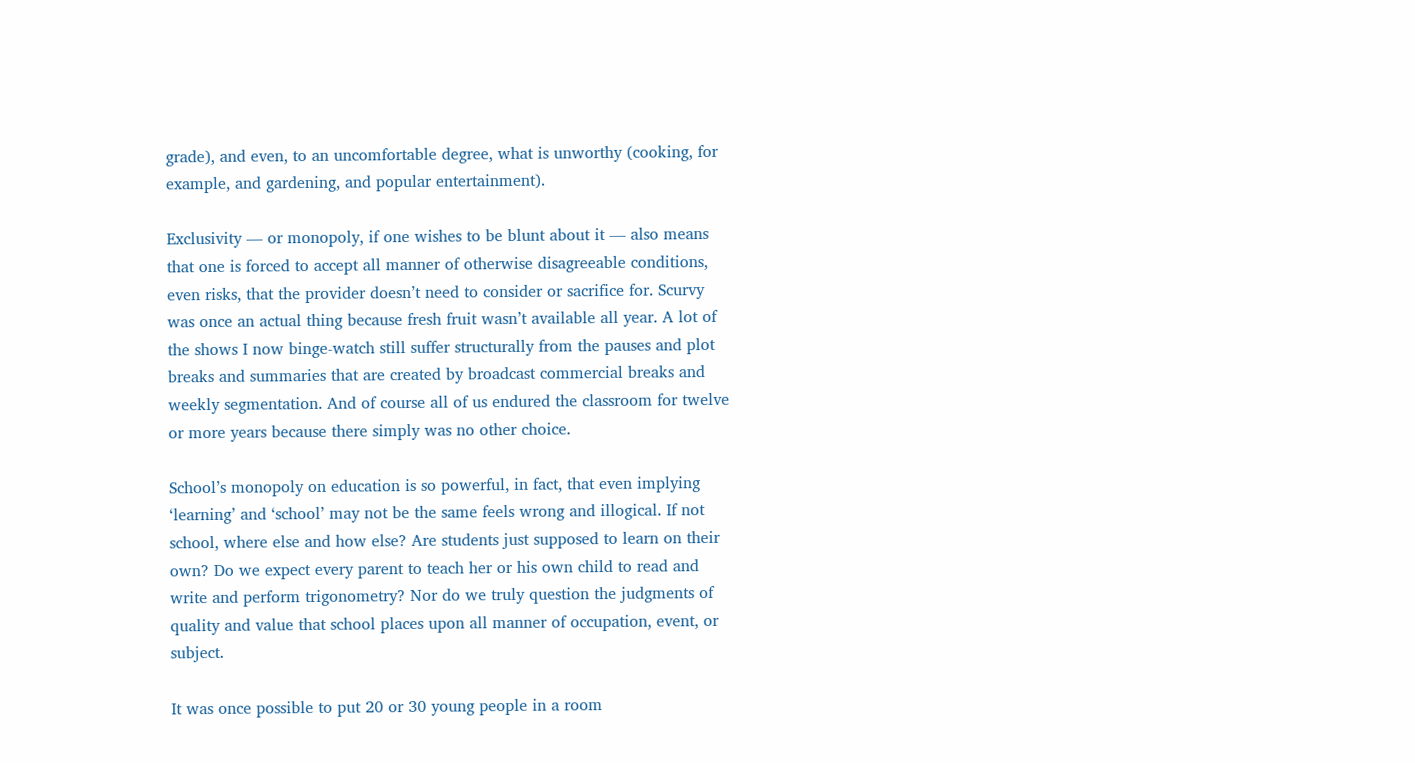grade), and even, to an uncomfortable degree, what is unworthy (cooking, for example, and gardening, and popular entertainment).

Exclusivity — or monopoly, if one wishes to be blunt about it — also means that one is forced to accept all manner of otherwise disagreeable conditions, even risks, that the provider doesn’t need to consider or sacrifice for. Scurvy was once an actual thing because fresh fruit wasn’t available all year. A lot of the shows I now binge-watch still suffer structurally from the pauses and plot breaks and summaries that are created by broadcast commercial breaks and weekly segmentation. And of course all of us endured the classroom for twelve or more years because there simply was no other choice.

School’s monopoly on education is so powerful, in fact, that even implying ‘learning’ and ‘school’ may not be the same feels wrong and illogical. If not school, where else and how else? Are students just supposed to learn on their own? Do we expect every parent to teach her or his own child to read and write and perform trigonometry? Nor do we truly question the judgments of quality and value that school places upon all manner of occupation, event, or subject.

It was once possible to put 20 or 30 young people in a room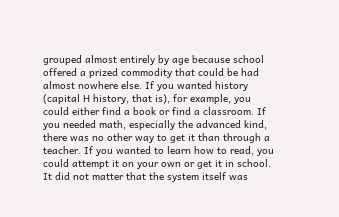grouped almost entirely by age because school offered a prized commodity that could be had almost nowhere else. If you wanted history (capital H history, that is), for example, you could either find a book or find a classroom. If you needed math, especially the advanced kind, there was no other way to get it than through a teacher. If you wanted to learn how to read, you could attempt it on your own or get it in school. It did not matter that the system itself was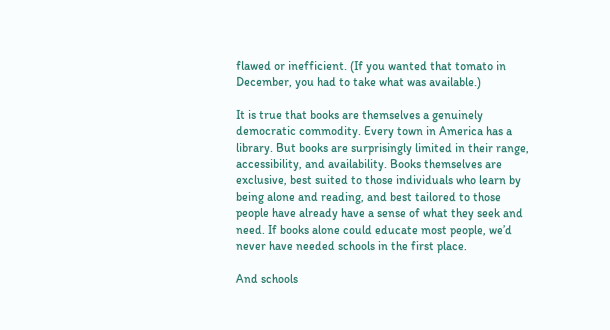flawed or inefficient. (If you wanted that tomato in December, you had to take what was available.)

It is true that books are themselves a genuinely democratic commodity. Every town in America has a library. But books are surprisingly limited in their range, accessibility, and availability. Books themselves are exclusive, best suited to those individuals who learn by being alone and reading, and best tailored to those people have already have a sense of what they seek and need. If books alone could educate most people, we’d never have needed schools in the first place.

And schools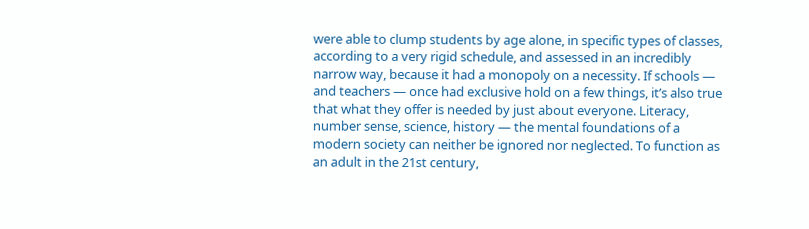were able to clump students by age alone, in specific types of classes, according to a very rigid schedule, and assessed in an incredibly narrow way, because it had a monopoly on a necessity. If schools — and teachers — once had exclusive hold on a few things, it’s also true that what they offer is needed by just about everyone. Literacy, number sense, science, history — the mental foundations of a modern society can neither be ignored nor neglected. To function as an adult in the 21st century,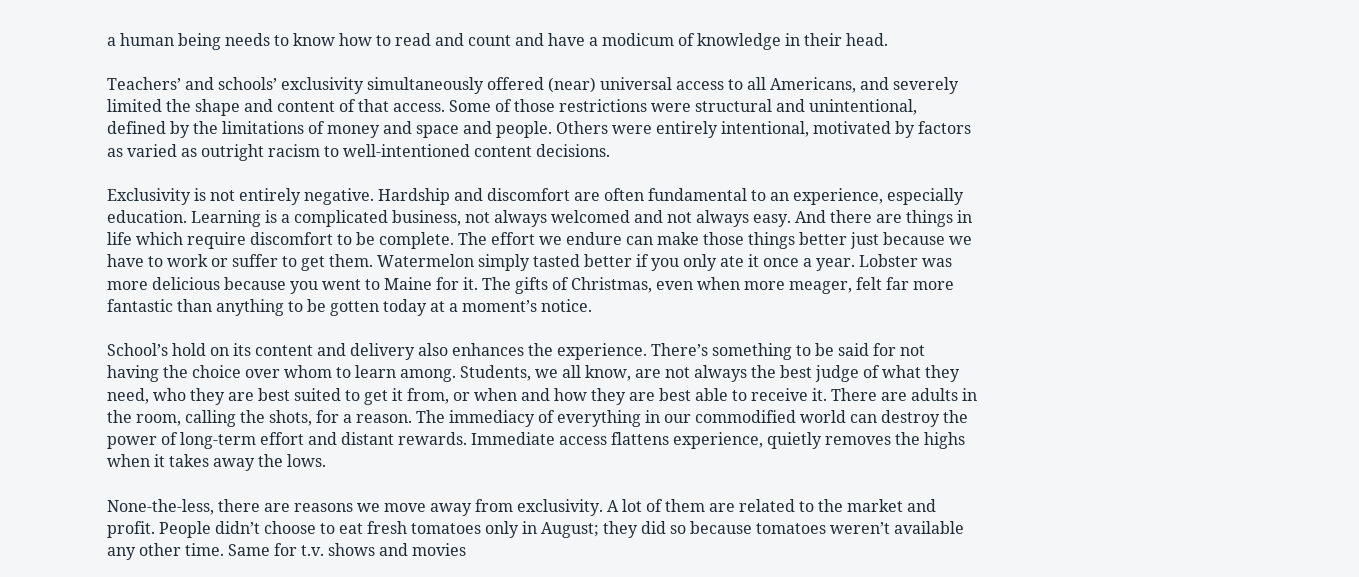a human being needs to know how to read and count and have a modicum of knowledge in their head.

Teachers’ and schools’ exclusivity simultaneously offered (near) universal access to all Americans, and severely limited the shape and content of that access. Some of those restrictions were structural and unintentional, defined by the limitations of money and space and people. Others were entirely intentional, motivated by factors as varied as outright racism to well-intentioned content decisions.

Exclusivity is not entirely negative. Hardship and discomfort are often fundamental to an experience, especially education. Learning is a complicated business, not always welcomed and not always easy. And there are things in life which require discomfort to be complete. The effort we endure can make those things better just because we have to work or suffer to get them. Watermelon simply tasted better if you only ate it once a year. Lobster was more delicious because you went to Maine for it. The gifts of Christmas, even when more meager, felt far more fantastic than anything to be gotten today at a moment’s notice.

School’s hold on its content and delivery also enhances the experience. There’s something to be said for not having the choice over whom to learn among. Students, we all know, are not always the best judge of what they need, who they are best suited to get it from, or when and how they are best able to receive it. There are adults in the room, calling the shots, for a reason. The immediacy of everything in our commodified world can destroy the power of long-term effort and distant rewards. Immediate access flattens experience, quietly removes the highs when it takes away the lows.

None-the-less, there are reasons we move away from exclusivity. A lot of them are related to the market and profit. People didn’t choose to eat fresh tomatoes only in August; they did so because tomatoes weren’t available any other time. Same for t.v. shows and movies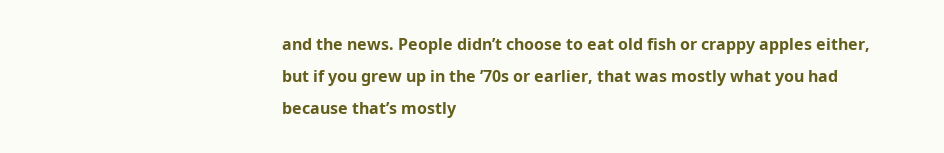and the news. People didn’t choose to eat old fish or crappy apples either, but if you grew up in the ’70s or earlier, that was mostly what you had because that’s mostly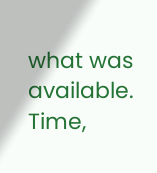what was available. Time,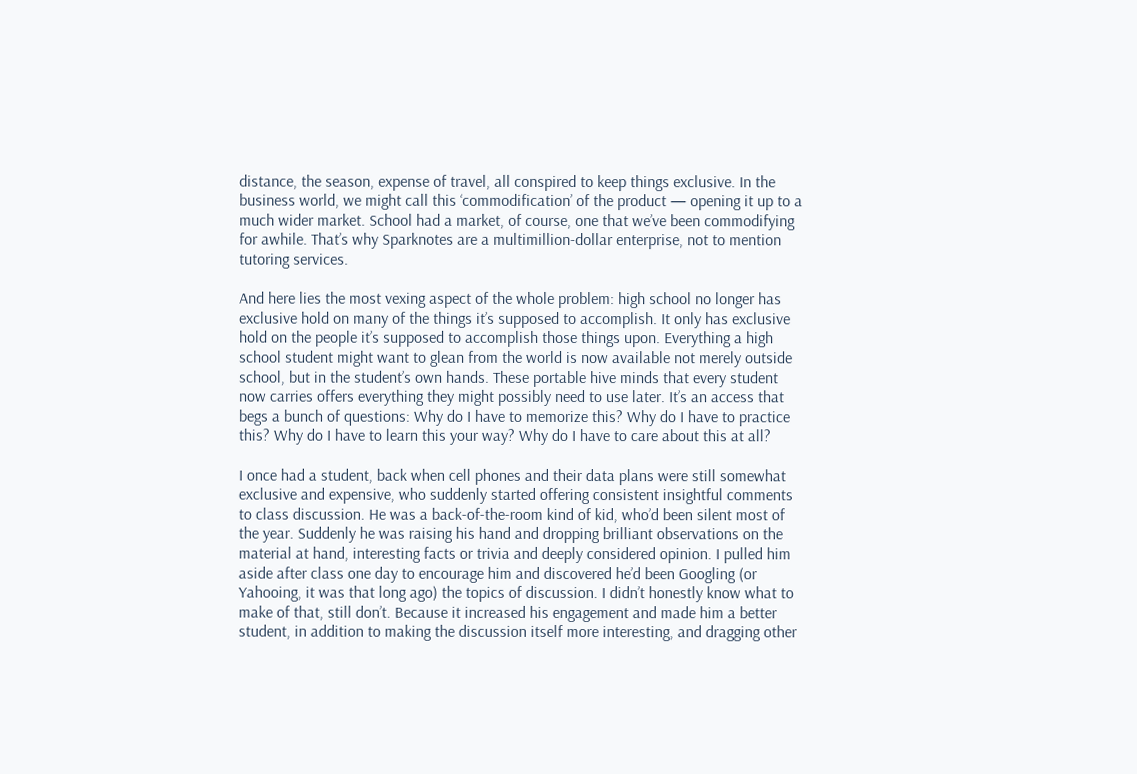distance, the season, expense of travel, all conspired to keep things exclusive. In the business world, we might call this ‘commodification’ of the product — opening it up to a much wider market. School had a market, of course, one that we’ve been commodifying for awhile. That’s why Sparknotes are a multimillion-dollar enterprise, not to mention tutoring services.

And here lies the most vexing aspect of the whole problem: high school no longer has exclusive hold on many of the things it’s supposed to accomplish. It only has exclusive hold on the people it’s supposed to accomplish those things upon. Everything a high school student might want to glean from the world is now available not merely outside school, but in the student’s own hands. These portable hive minds that every student now carries offers everything they might possibly need to use later. It’s an access that begs a bunch of questions: Why do I have to memorize this? Why do I have to practice this? Why do I have to learn this your way? Why do I have to care about this at all?

I once had a student, back when cell phones and their data plans were still somewhat exclusive and expensive, who suddenly started offering consistent insightful comments to class discussion. He was a back-of-the-room kind of kid, who’d been silent most of the year. Suddenly he was raising his hand and dropping brilliant observations on the material at hand, interesting facts or trivia and deeply considered opinion. I pulled him aside after class one day to encourage him and discovered he’d been Googling (or Yahooing, it was that long ago) the topics of discussion. I didn’t honestly know what to make of that, still don’t. Because it increased his engagement and made him a better student, in addition to making the discussion itself more interesting, and dragging other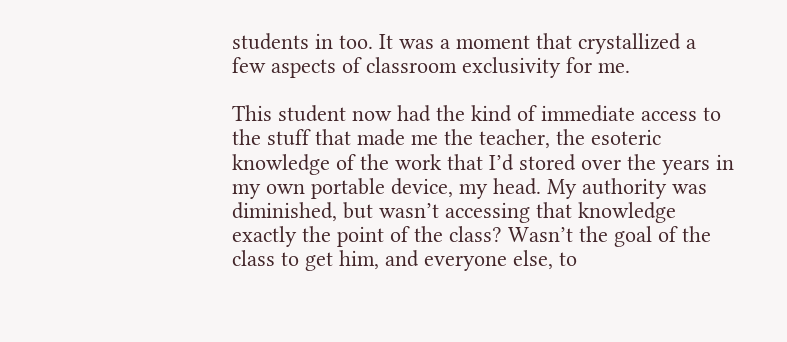students in too. It was a moment that crystallized a few aspects of classroom exclusivity for me.

This student now had the kind of immediate access to the stuff that made me the teacher, the esoteric knowledge of the work that I’d stored over the years in my own portable device, my head. My authority was diminished, but wasn’t accessing that knowledge exactly the point of the class? Wasn’t the goal of the class to get him, and everyone else, to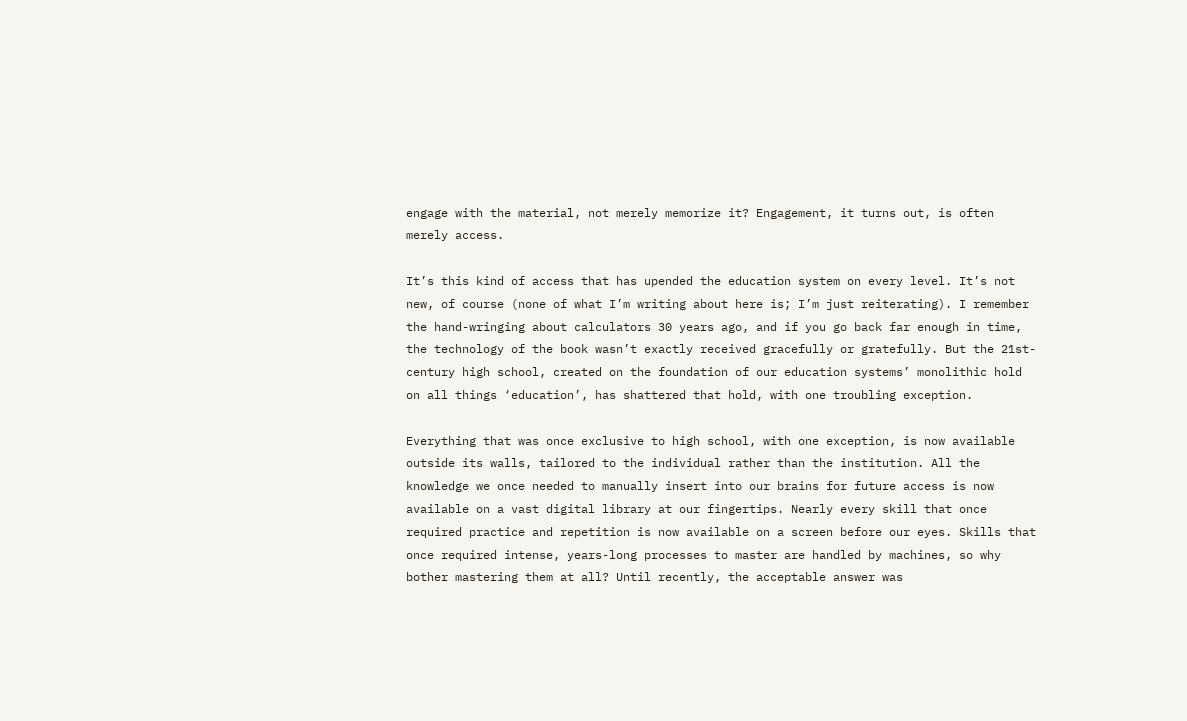engage with the material, not merely memorize it? Engagement, it turns out, is often merely access.

It’s this kind of access that has upended the education system on every level. It’s not new, of course (none of what I’m writing about here is; I’m just reiterating). I remember the hand-wringing about calculators 30 years ago, and if you go back far enough in time, the technology of the book wasn’t exactly received gracefully or gratefully. But the 21st-century high school, created on the foundation of our education systems’ monolithic hold on all things ‘education’, has shattered that hold, with one troubling exception.

Everything that was once exclusive to high school, with one exception, is now available outside its walls, tailored to the individual rather than the institution. All the knowledge we once needed to manually insert into our brains for future access is now available on a vast digital library at our fingertips. Nearly every skill that once required practice and repetition is now available on a screen before our eyes. Skills that once required intense, years-long processes to master are handled by machines, so why bother mastering them at all? Until recently, the acceptable answer was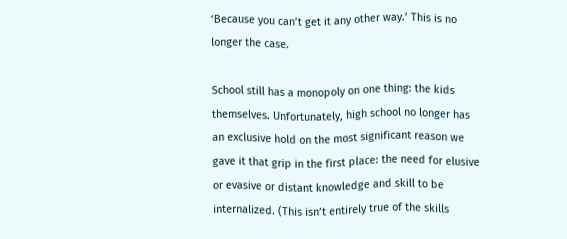‘Because you can’t get it any other way.’ This is no longer the case.

School still has a monopoly on one thing: the kids themselves. Unfortunately, high school no longer has an exclusive hold on the most significant reason we gave it that grip in the first place: the need for elusive or evasive or distant knowledge and skill to be internalized. (This isn’t entirely true of the skills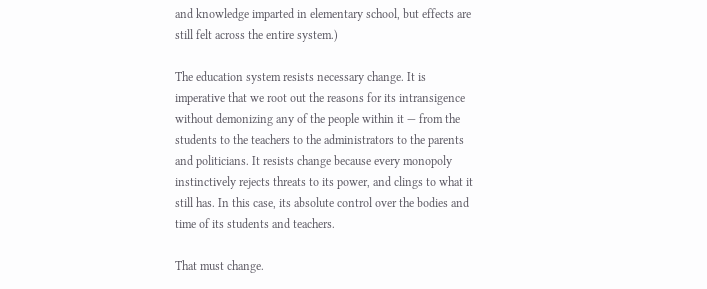and knowledge imparted in elementary school, but effects are still felt across the entire system.)

The education system resists necessary change. It is imperative that we root out the reasons for its intransigence without demonizing any of the people within it — from the students to the teachers to the administrators to the parents and politicians. It resists change because every monopoly instinctively rejects threats to its power, and clings to what it still has. In this case, its absolute control over the bodies and time of its students and teachers.

That must change.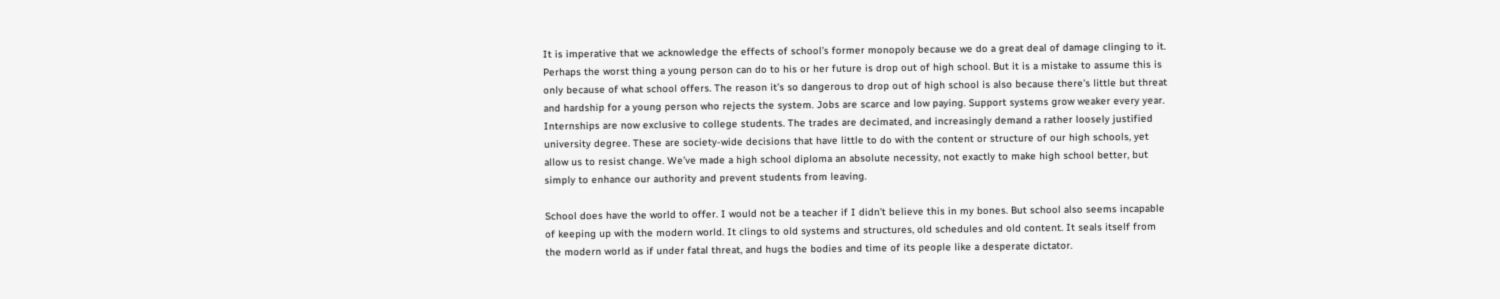It is imperative that we acknowledge the effects of school’s former monopoly because we do a great deal of damage clinging to it. Perhaps the worst thing a young person can do to his or her future is drop out of high school. But it is a mistake to assume this is only because of what school offers. The reason it’s so dangerous to drop out of high school is also because there’s little but threat and hardship for a young person who rejects the system. Jobs are scarce and low paying. Support systems grow weaker every year. Internships are now exclusive to college students. The trades are decimated, and increasingly demand a rather loosely justified university degree. These are society-wide decisions that have little to do with the content or structure of our high schools, yet allow us to resist change. We’ve made a high school diploma an absolute necessity, not exactly to make high school better, but simply to enhance our authority and prevent students from leaving.

School does have the world to offer. I would not be a teacher if I didn’t believe this in my bones. But school also seems incapable of keeping up with the modern world. It clings to old systems and structures, old schedules and old content. It seals itself from the modern world as if under fatal threat, and hugs the bodies and time of its people like a desperate dictator.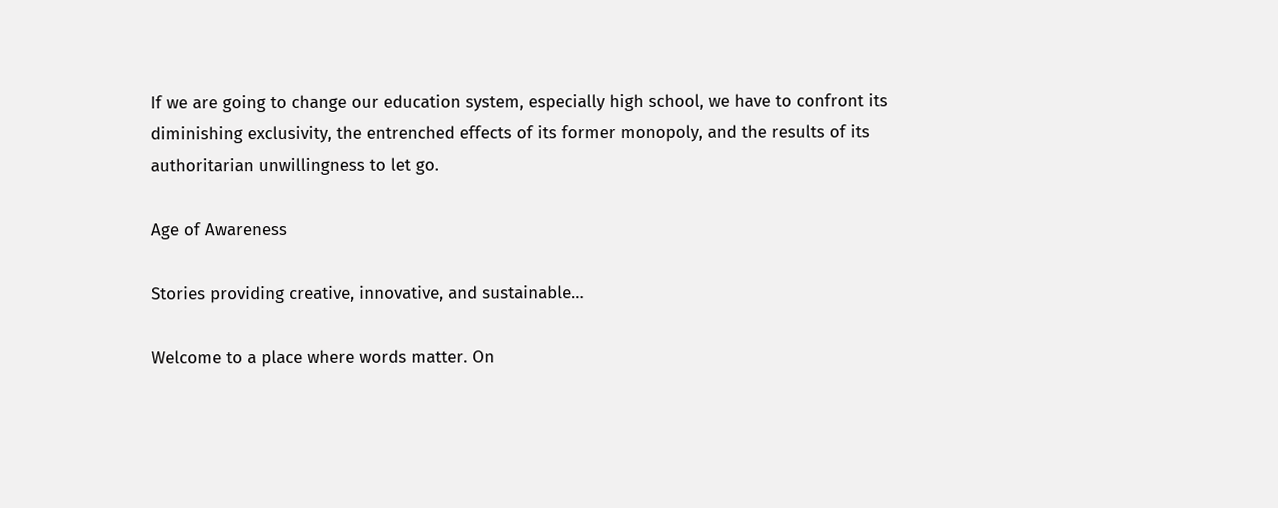If we are going to change our education system, especially high school, we have to confront its diminishing exclusivity, the entrenched effects of its former monopoly, and the results of its authoritarian unwillingness to let go.

Age of Awareness

Stories providing creative, innovative, and sustainable…

Welcome to a place where words matter. On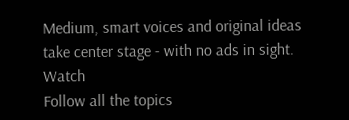Medium, smart voices and original ideas take center stage - with no ads in sight. Watch
Follow all the topics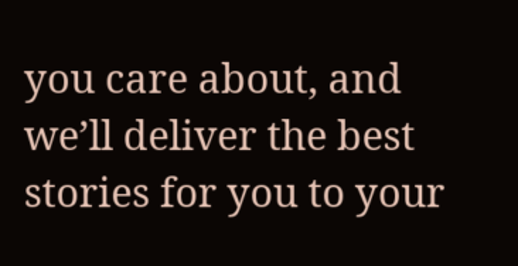you care about, and we’ll deliver the best stories for you to your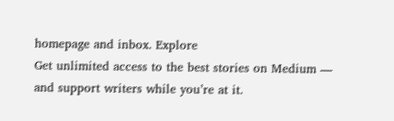homepage and inbox. Explore
Get unlimited access to the best stories on Medium — and support writers while you’re at it.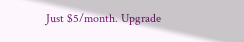Just $5/month. Upgrade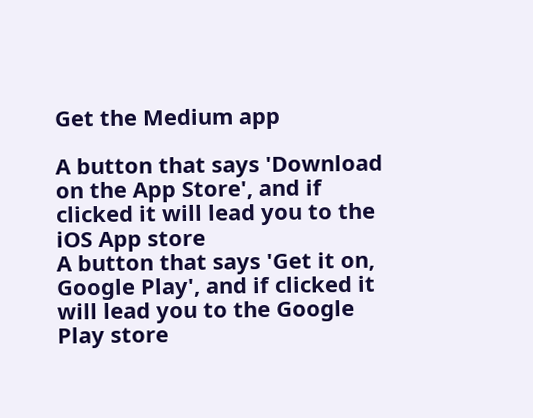Get the Medium app

A button that says 'Download on the App Store', and if clicked it will lead you to the iOS App store
A button that says 'Get it on, Google Play', and if clicked it will lead you to the Google Play store